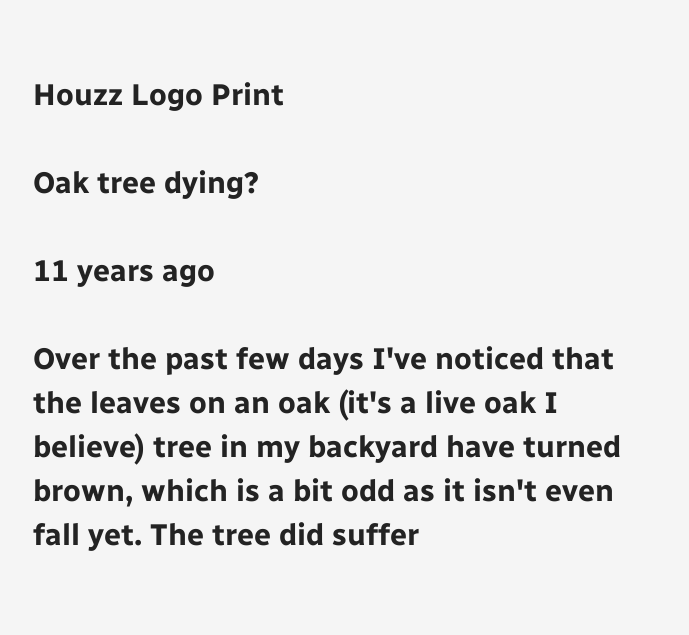Houzz Logo Print

Oak tree dying?

11 years ago

Over the past few days I've noticed that the leaves on an oak (it's a live oak I believe) tree in my backyard have turned brown, which is a bit odd as it isn't even fall yet. The tree did suffer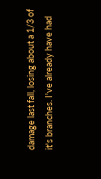damage last fall, losing about a 1/3 of it's branches. I've already have had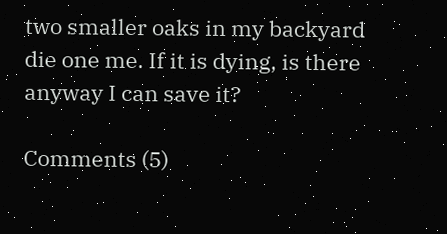two smaller oaks in my backyard die one me. If it is dying, is there anyway I can save it?

Comments (5)